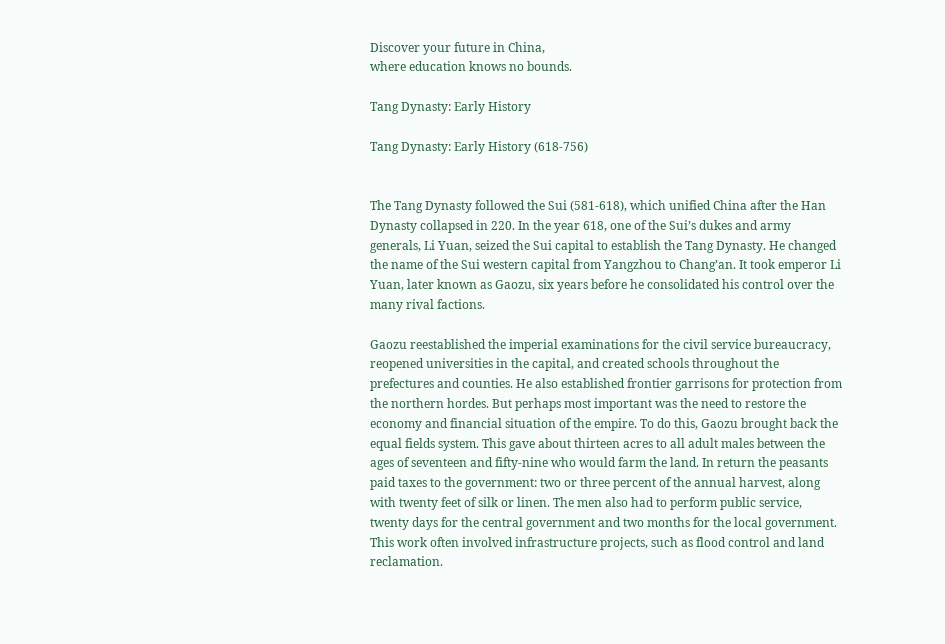Discover your future in China,
where education knows no bounds.

Tang Dynasty: Early History

Tang Dynasty: Early History (618-756)


The Tang Dynasty followed the Sui (581-618), which unified China after the Han Dynasty collapsed in 220. In the year 618, one of the Sui’s dukes and army generals, Li Yuan, seized the Sui capital to establish the Tang Dynasty. He changed the name of the Sui western capital from Yangzhou to Chang’an. It took emperor Li Yuan, later known as Gaozu, six years before he consolidated his control over the many rival factions.

Gaozu reestablished the imperial examinations for the civil service bureaucracy, reopened universities in the capital, and created schools throughout the prefectures and counties. He also established frontier garrisons for protection from the northern hordes. But perhaps most important was the need to restore the economy and financial situation of the empire. To do this, Gaozu brought back the equal fields system. This gave about thirteen acres to all adult males between the ages of seventeen and fifty-nine who would farm the land. In return the peasants paid taxes to the government: two or three percent of the annual harvest, along with twenty feet of silk or linen. The men also had to perform public service, twenty days for the central government and two months for the local government. This work often involved infrastructure projects, such as flood control and land reclamation.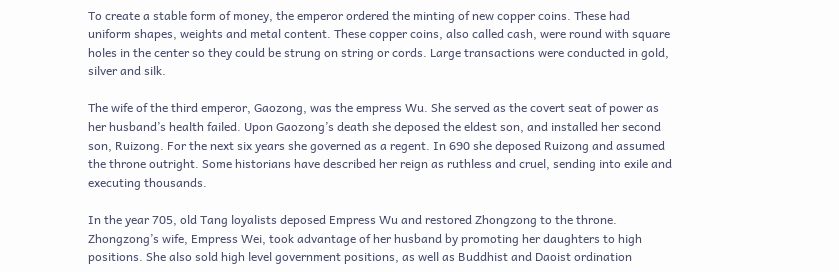To create a stable form of money, the emperor ordered the minting of new copper coins. These had uniform shapes, weights and metal content. These copper coins, also called cash, were round with square holes in the center so they could be strung on string or cords. Large transactions were conducted in gold, silver and silk.

The wife of the third emperor, Gaozong, was the empress Wu. She served as the covert seat of power as her husband’s health failed. Upon Gaozong’s death she deposed the eldest son, and installed her second son, Ruizong. For the next six years she governed as a regent. In 690 she deposed Ruizong and assumed the throne outright. Some historians have described her reign as ruthless and cruel, sending into exile and executing thousands.

In the year 705, old Tang loyalists deposed Empress Wu and restored Zhongzong to the throne. Zhongzong’s wife, Empress Wei, took advantage of her husband by promoting her daughters to high positions. She also sold high level government positions, as well as Buddhist and Daoist ordination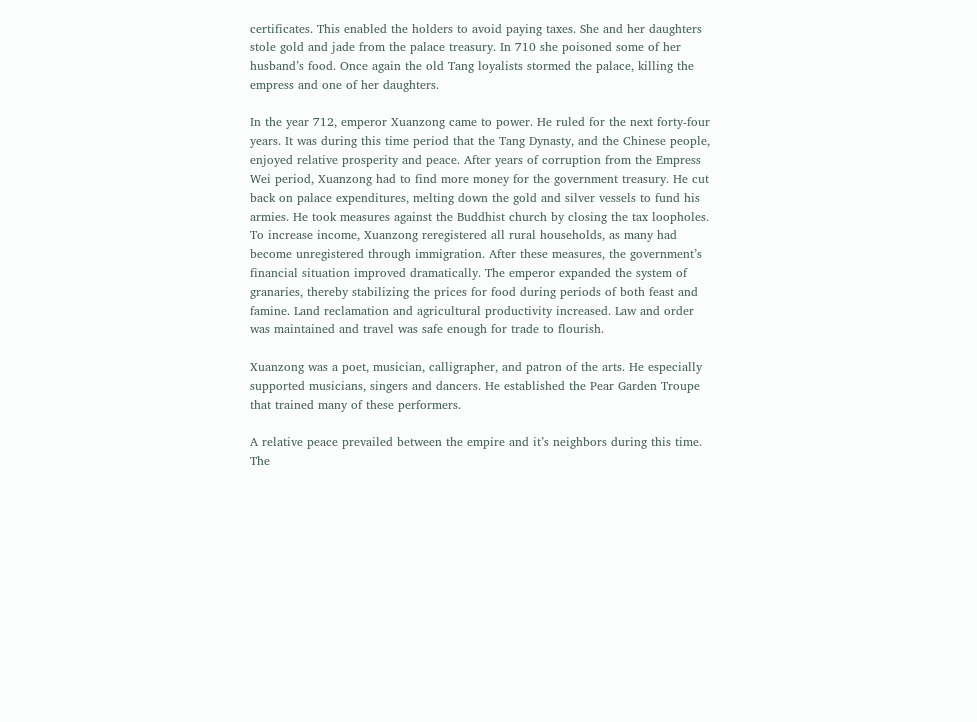certificates. This enabled the holders to avoid paying taxes. She and her daughters stole gold and jade from the palace treasury. In 710 she poisoned some of her husband’s food. Once again the old Tang loyalists stormed the palace, killing the empress and one of her daughters.

In the year 712, emperor Xuanzong came to power. He ruled for the next forty-four years. It was during this time period that the Tang Dynasty, and the Chinese people, enjoyed relative prosperity and peace. After years of corruption from the Empress Wei period, Xuanzong had to find more money for the government treasury. He cut back on palace expenditures, melting down the gold and silver vessels to fund his armies. He took measures against the Buddhist church by closing the tax loopholes. To increase income, Xuanzong reregistered all rural households, as many had become unregistered through immigration. After these measures, the government’s financial situation improved dramatically. The emperor expanded the system of granaries, thereby stabilizing the prices for food during periods of both feast and famine. Land reclamation and agricultural productivity increased. Law and order was maintained and travel was safe enough for trade to flourish.

Xuanzong was a poet, musician, calligrapher, and patron of the arts. He especially supported musicians, singers and dancers. He established the Pear Garden Troupe that trained many of these performers.

A relative peace prevailed between the empire and it’s neighbors during this time. The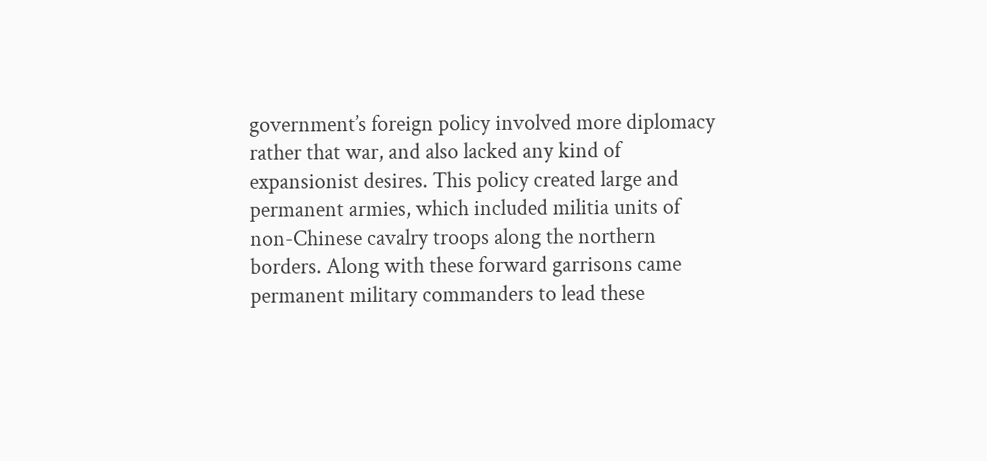government’s foreign policy involved more diplomacy rather that war, and also lacked any kind of expansionist desires. This policy created large and permanent armies, which included militia units of non-Chinese cavalry troops along the northern borders. Along with these forward garrisons came permanent military commanders to lead these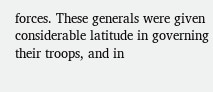forces. These generals were given considerable latitude in governing their troops, and in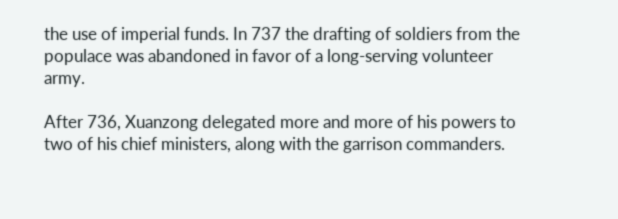the use of imperial funds. In 737 the drafting of soldiers from the populace was abandoned in favor of a long-serving volunteer army.

After 736, Xuanzong delegated more and more of his powers to two of his chief ministers, along with the garrison commanders.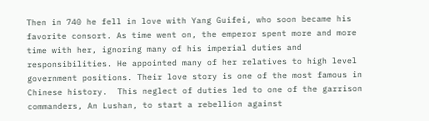Then in 740 he fell in love with Yang Guifei, who soon became his favorite consort. As time went on, the emperor spent more and more time with her, ignoring many of his imperial duties and responsibilities. He appointed many of her relatives to high level government positions. Their love story is one of the most famous in Chinese history.  This neglect of duties led to one of the garrison commanders, An Lushan, to start a rebellion against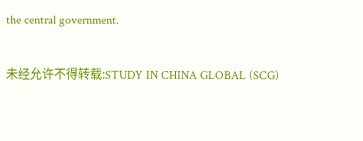the central government.

未经允许不得转载:STUDY IN CHINA GLOBAL (SCG)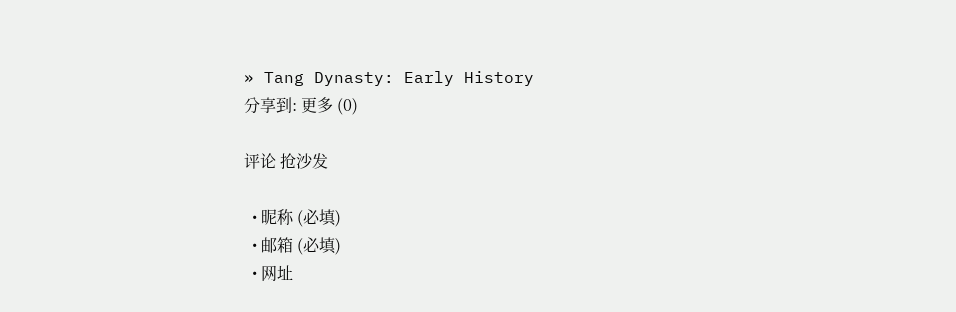» Tang Dynasty: Early History
分享到: 更多 (0)

评论 抢沙发

  • 昵称 (必填)
  • 邮箱 (必填)
  • 网址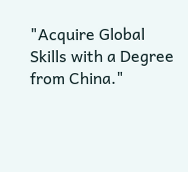"Acquire Global Skills with a Degree from China."